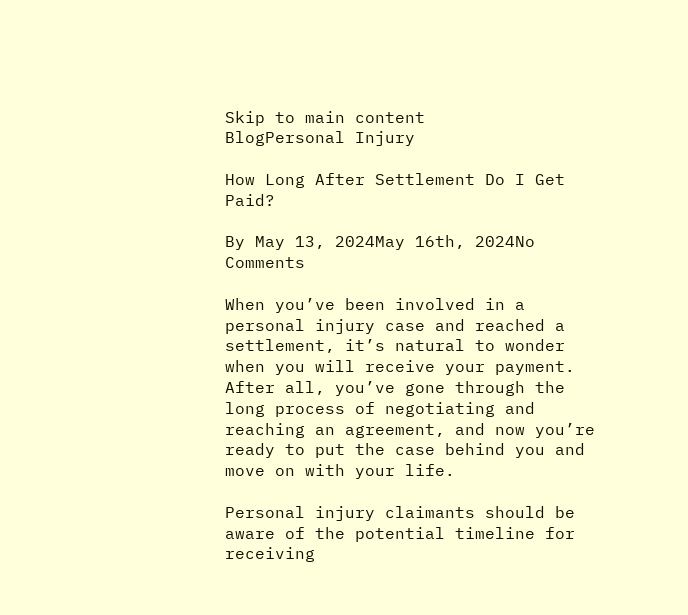Skip to main content
BlogPersonal Injury

How Long After Settlement Do I Get Paid?

By May 13, 2024May 16th, 2024No Comments

When you’ve been involved in a personal injury case and reached a settlement, it’s natural to wonder when you will receive your payment. After all, you’ve gone through the long process of negotiating and reaching an agreement, and now you’re ready to put the case behind you and move on with your life.

Personal injury claimants should be aware of the potential timeline for receiving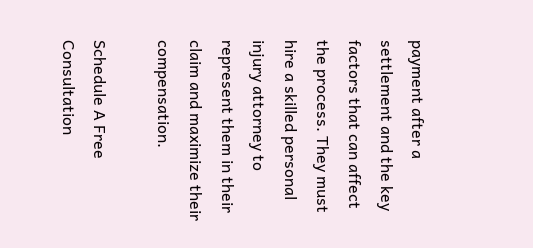payment after a settlement and the key factors that can affect the process. They must hire a skilled personal injury attorney to represent them in their claim and maximize their compensation.

Schedule A Free Consultation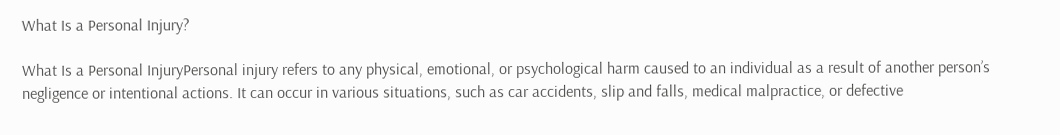What Is a Personal Injury?

What Is a Personal InjuryPersonal injury refers to any physical, emotional, or psychological harm caused to an individual as a result of another person’s negligence or intentional actions. It can occur in various situations, such as car accidents, slip and falls, medical malpractice, or defective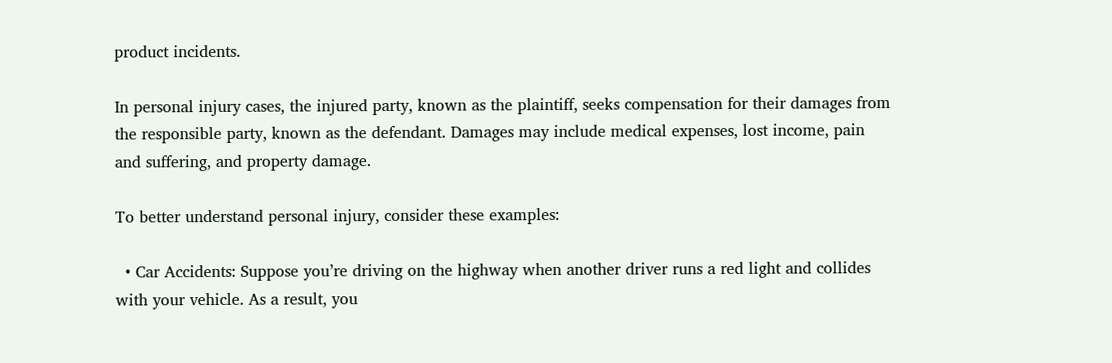product incidents.

In personal injury cases, the injured party, known as the plaintiff, seeks compensation for their damages from the responsible party, known as the defendant. Damages may include medical expenses, lost income, pain and suffering, and property damage.

To better understand personal injury, consider these examples:

  • Car Accidents: Suppose you’re driving on the highway when another driver runs a red light and collides with your vehicle. As a result, you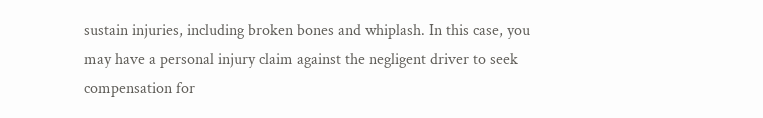sustain injuries, including broken bones and whiplash. In this case, you may have a personal injury claim against the negligent driver to seek compensation for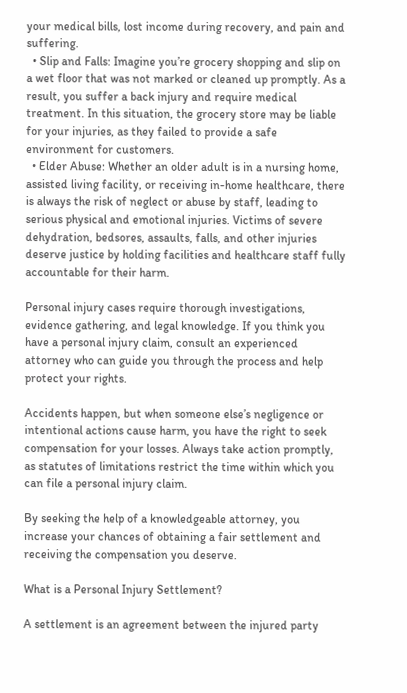your medical bills, lost income during recovery, and pain and suffering.
  • Slip and Falls: Imagine you’re grocery shopping and slip on a wet floor that was not marked or cleaned up promptly. As a result, you suffer a back injury and require medical treatment. In this situation, the grocery store may be liable for your injuries, as they failed to provide a safe environment for customers.
  • Elder Abuse: Whether an older adult is in a nursing home, assisted living facility, or receiving in-home healthcare, there is always the risk of neglect or abuse by staff, leading to serious physical and emotional injuries. Victims of severe dehydration, bedsores, assaults, falls, and other injuries deserve justice by holding facilities and healthcare staff fully accountable for their harm.

Personal injury cases require thorough investigations, evidence gathering, and legal knowledge. If you think you have a personal injury claim, consult an experienced attorney who can guide you through the process and help protect your rights.

Accidents happen, but when someone else’s negligence or intentional actions cause harm, you have the right to seek compensation for your losses. Always take action promptly, as statutes of limitations restrict the time within which you can file a personal injury claim.

By seeking the help of a knowledgeable attorney, you increase your chances of obtaining a fair settlement and receiving the compensation you deserve.

What is a Personal Injury Settlement?

A settlement is an agreement between the injured party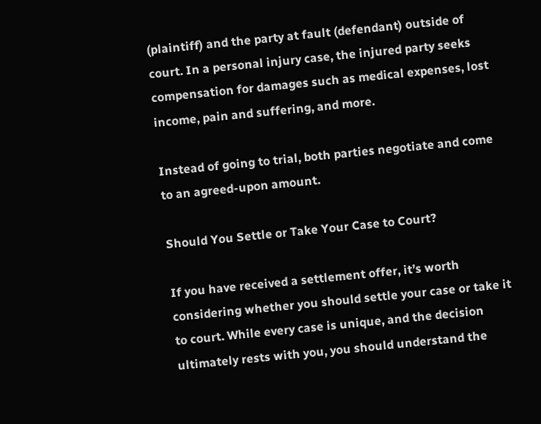(plaintiff) and the party at fault (defendant) outside of court. In a personal injury case, the injured party seeks compensation for damages such as medical expenses, lost income, pain and suffering, and more.

Instead of going to trial, both parties negotiate and come to an agreed-upon amount.

Should You Settle or Take Your Case to Court?

If you have received a settlement offer, it’s worth considering whether you should settle your case or take it to court. While every case is unique, and the decision ultimately rests with you, you should understand the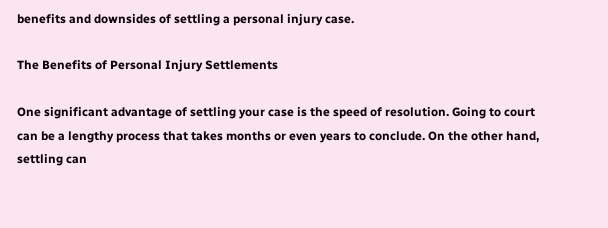benefits and downsides of settling a personal injury case.

The Benefits of Personal Injury Settlements

One significant advantage of settling your case is the speed of resolution. Going to court can be a lengthy process that takes months or even years to conclude. On the other hand, settling can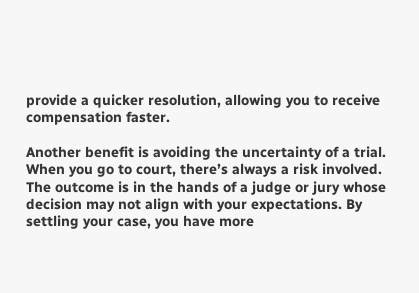provide a quicker resolution, allowing you to receive compensation faster.

Another benefit is avoiding the uncertainty of a trial. When you go to court, there’s always a risk involved. The outcome is in the hands of a judge or jury whose decision may not align with your expectations. By settling your case, you have more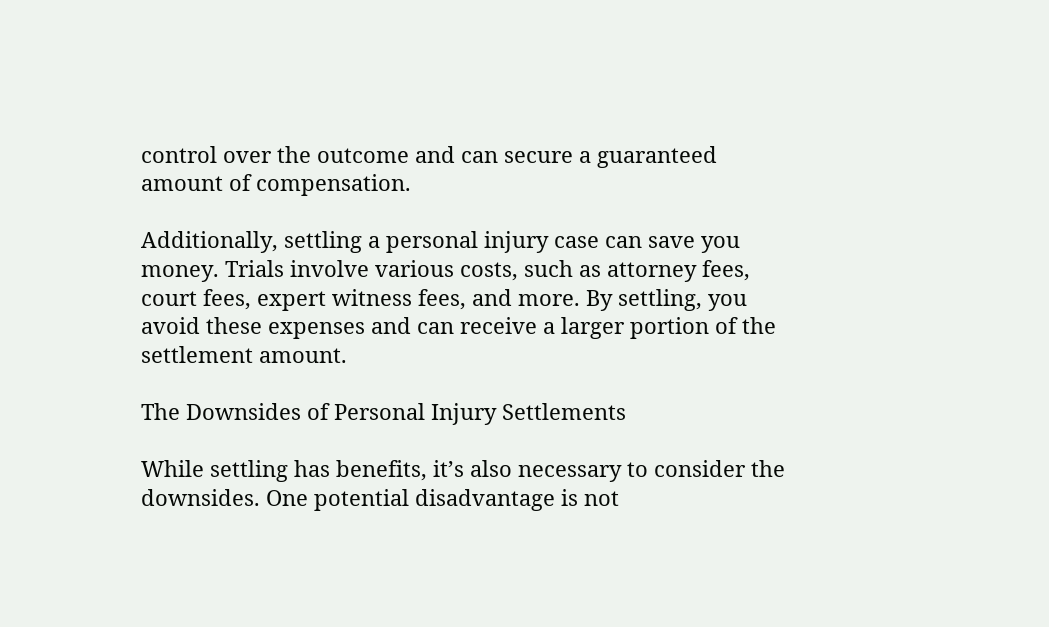control over the outcome and can secure a guaranteed amount of compensation.

Additionally, settling a personal injury case can save you money. Trials involve various costs, such as attorney fees, court fees, expert witness fees, and more. By settling, you avoid these expenses and can receive a larger portion of the settlement amount.

The Downsides of Personal Injury Settlements

While settling has benefits, it’s also necessary to consider the downsides. One potential disadvantage is not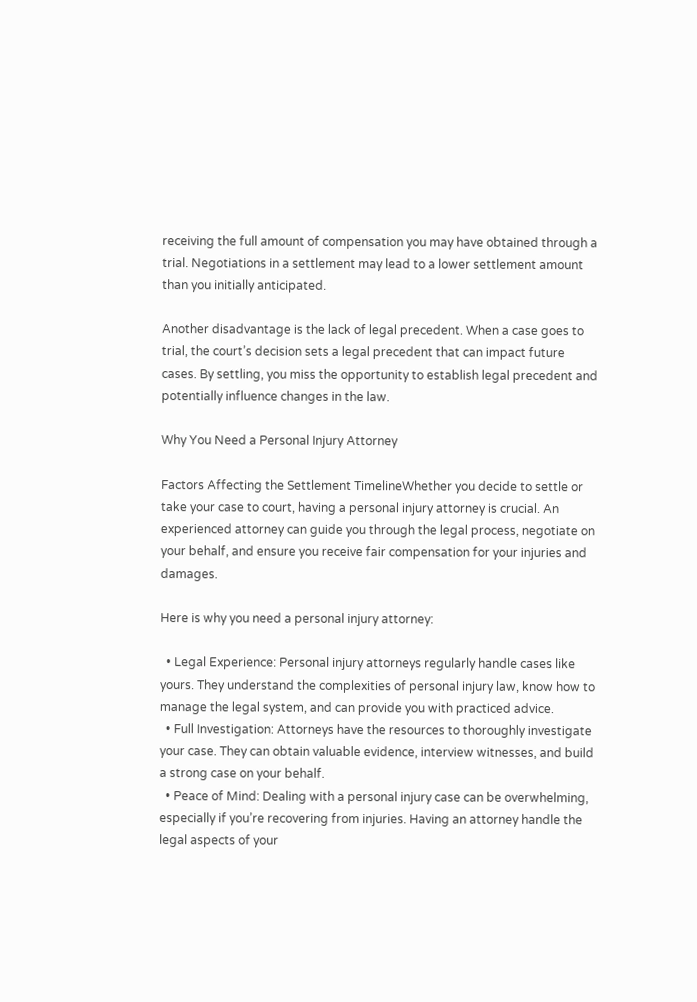receiving the full amount of compensation you may have obtained through a trial. Negotiations in a settlement may lead to a lower settlement amount than you initially anticipated.

Another disadvantage is the lack of legal precedent. When a case goes to trial, the court’s decision sets a legal precedent that can impact future cases. By settling, you miss the opportunity to establish legal precedent and potentially influence changes in the law.

Why You Need a Personal Injury Attorney

Factors Affecting the Settlement TimelineWhether you decide to settle or take your case to court, having a personal injury attorney is crucial. An experienced attorney can guide you through the legal process, negotiate on your behalf, and ensure you receive fair compensation for your injuries and damages.

Here is why you need a personal injury attorney:

  • Legal Experience: Personal injury attorneys regularly handle cases like yours. They understand the complexities of personal injury law, know how to manage the legal system, and can provide you with practiced advice.
  • Full Investigation: Attorneys have the resources to thoroughly investigate your case. They can obtain valuable evidence, interview witnesses, and build a strong case on your behalf.
  • Peace of Mind: Dealing with a personal injury case can be overwhelming, especially if you’re recovering from injuries. Having an attorney handle the legal aspects of your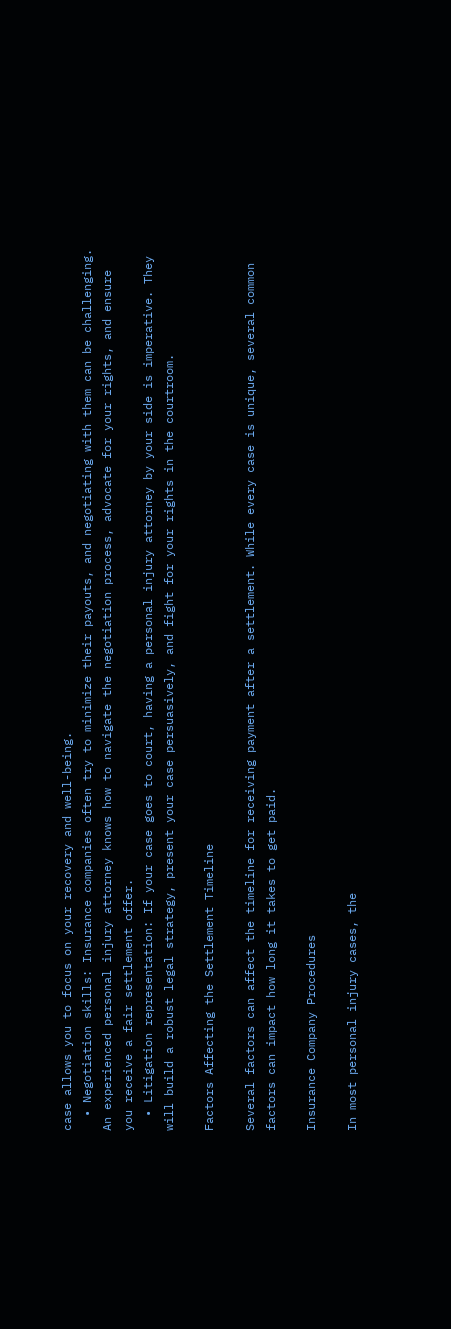case allows you to focus on your recovery and well-being.
  • Negotiation skills: Insurance companies often try to minimize their payouts, and negotiating with them can be challenging. An experienced personal injury attorney knows how to navigate the negotiation process, advocate for your rights, and ensure you receive a fair settlement offer.
  • Litigation representation: If your case goes to court, having a personal injury attorney by your side is imperative. They will build a robust legal strategy, present your case persuasively, and fight for your rights in the courtroom.

Factors Affecting the Settlement Timeline

Several factors can affect the timeline for receiving payment after a settlement. While every case is unique, several common factors can impact how long it takes to get paid.

Insurance Company Procedures

In most personal injury cases, the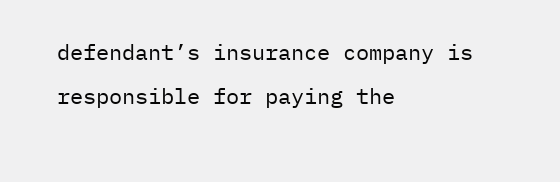defendant’s insurance company is responsible for paying the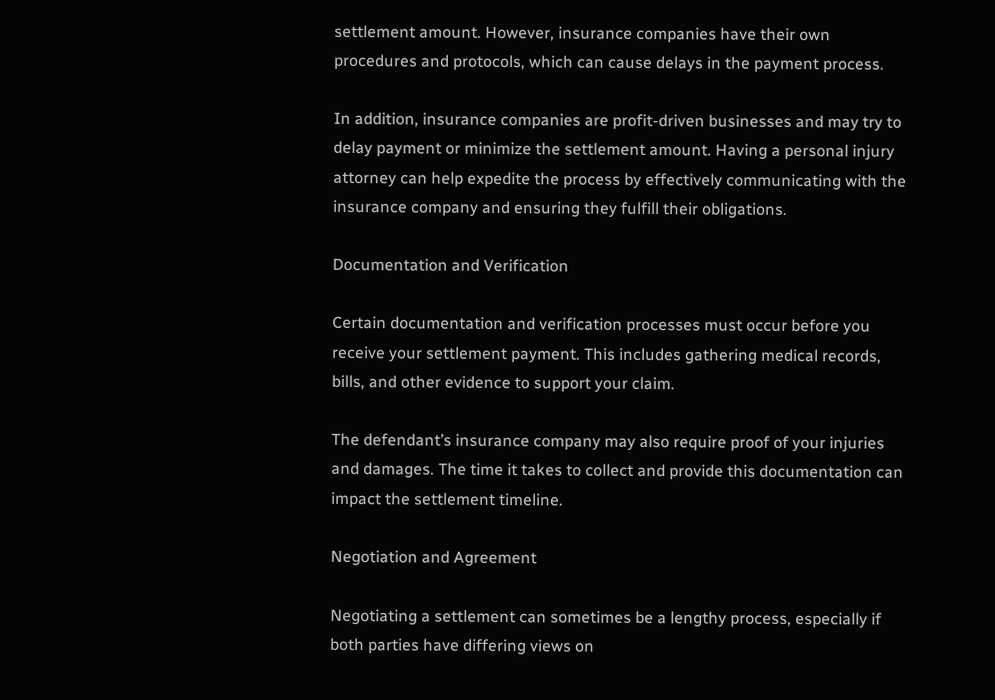settlement amount. However, insurance companies have their own procedures and protocols, which can cause delays in the payment process.

In addition, insurance companies are profit-driven businesses and may try to delay payment or minimize the settlement amount. Having a personal injury attorney can help expedite the process by effectively communicating with the insurance company and ensuring they fulfill their obligations.

Documentation and Verification

Certain documentation and verification processes must occur before you receive your settlement payment. This includes gathering medical records, bills, and other evidence to support your claim.

The defendant’s insurance company may also require proof of your injuries and damages. The time it takes to collect and provide this documentation can impact the settlement timeline.

Negotiation and Agreement

Negotiating a settlement can sometimes be a lengthy process, especially if both parties have differing views on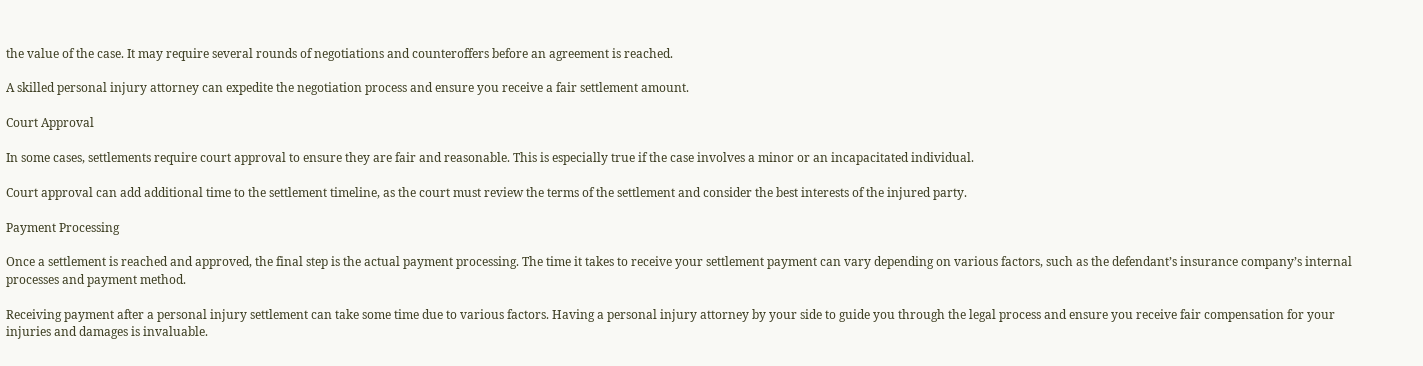the value of the case. It may require several rounds of negotiations and counteroffers before an agreement is reached.

A skilled personal injury attorney can expedite the negotiation process and ensure you receive a fair settlement amount.

Court Approval

In some cases, settlements require court approval to ensure they are fair and reasonable. This is especially true if the case involves a minor or an incapacitated individual.

Court approval can add additional time to the settlement timeline, as the court must review the terms of the settlement and consider the best interests of the injured party.

Payment Processing

Once a settlement is reached and approved, the final step is the actual payment processing. The time it takes to receive your settlement payment can vary depending on various factors, such as the defendant’s insurance company’s internal processes and payment method.

Receiving payment after a personal injury settlement can take some time due to various factors. Having a personal injury attorney by your side to guide you through the legal process and ensure you receive fair compensation for your injuries and damages is invaluable.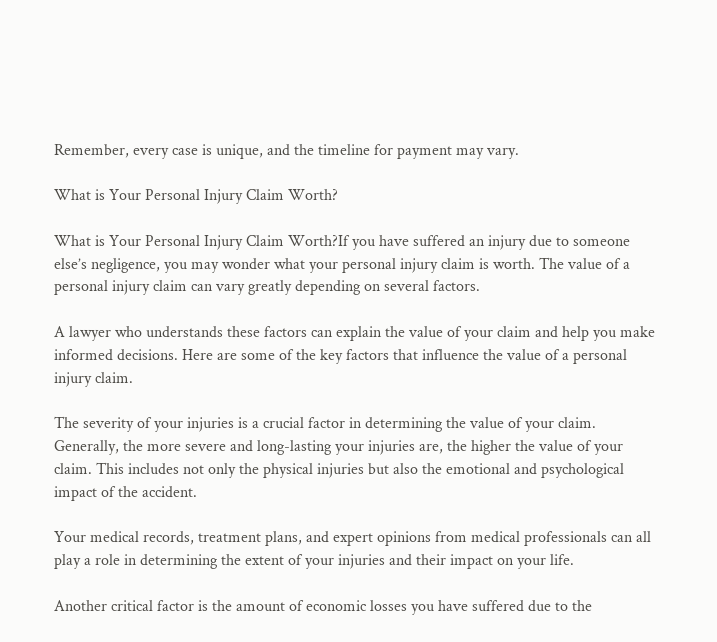Remember, every case is unique, and the timeline for payment may vary.

What is Your Personal Injury Claim Worth?

What is Your Personal Injury Claim Worth?If you have suffered an injury due to someone else’s negligence, you may wonder what your personal injury claim is worth. The value of a personal injury claim can vary greatly depending on several factors.

A lawyer who understands these factors can explain the value of your claim and help you make informed decisions. Here are some of the key factors that influence the value of a personal injury claim.

The severity of your injuries is a crucial factor in determining the value of your claim. Generally, the more severe and long-lasting your injuries are, the higher the value of your claim. This includes not only the physical injuries but also the emotional and psychological impact of the accident.

Your medical records, treatment plans, and expert opinions from medical professionals can all play a role in determining the extent of your injuries and their impact on your life.

Another critical factor is the amount of economic losses you have suffered due to the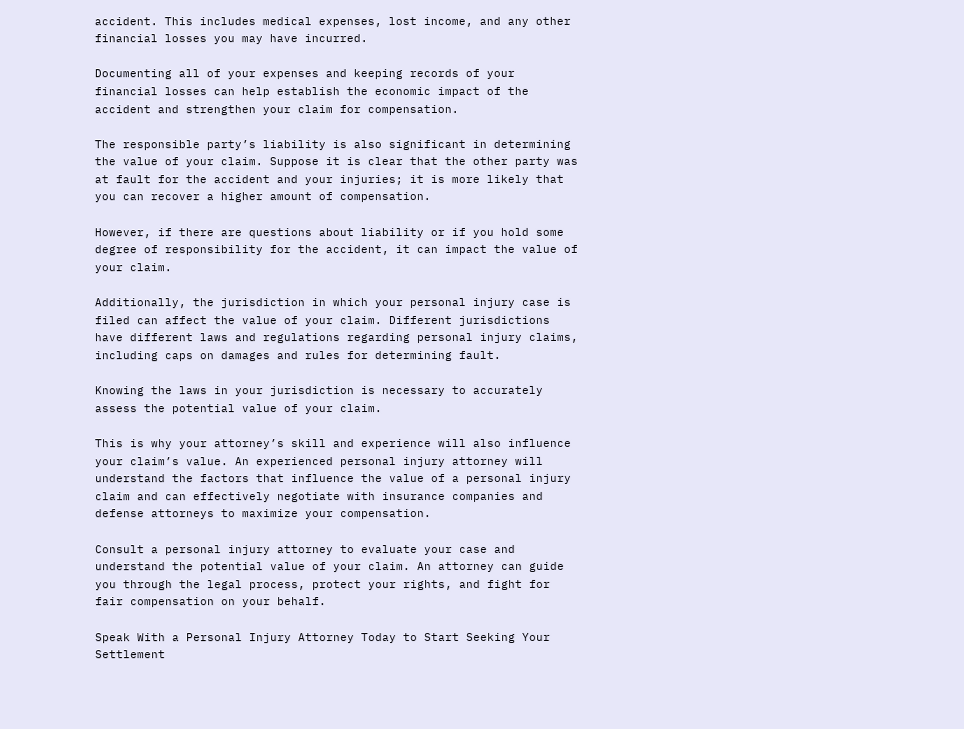accident. This includes medical expenses, lost income, and any other financial losses you may have incurred.

Documenting all of your expenses and keeping records of your financial losses can help establish the economic impact of the accident and strengthen your claim for compensation.

The responsible party’s liability is also significant in determining the value of your claim. Suppose it is clear that the other party was at fault for the accident and your injuries; it is more likely that you can recover a higher amount of compensation.

However, if there are questions about liability or if you hold some degree of responsibility for the accident, it can impact the value of your claim.

Additionally, the jurisdiction in which your personal injury case is filed can affect the value of your claim. Different jurisdictions have different laws and regulations regarding personal injury claims, including caps on damages and rules for determining fault.

Knowing the laws in your jurisdiction is necessary to accurately assess the potential value of your claim.

This is why your attorney’s skill and experience will also influence your claim’s value. An experienced personal injury attorney will understand the factors that influence the value of a personal injury claim and can effectively negotiate with insurance companies and defense attorneys to maximize your compensation.

Consult a personal injury attorney to evaluate your case and understand the potential value of your claim. An attorney can guide you through the legal process, protect your rights, and fight for fair compensation on your behalf.

Speak With a Personal Injury Attorney Today to Start Seeking Your Settlement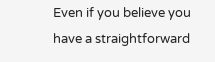Even if you believe you have a straightforward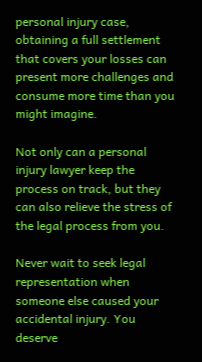personal injury case, obtaining a full settlement that covers your losses can present more challenges and consume more time than you might imagine.

Not only can a personal injury lawyer keep the process on track, but they can also relieve the stress of the legal process from you.

Never wait to seek legal representation when someone else caused your accidental injury. You deserve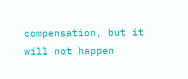compensation, but it will not happen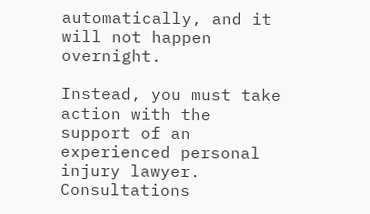automatically, and it will not happen overnight.

Instead, you must take action with the support of an experienced personal injury lawyer. Consultations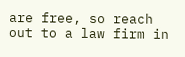are free, so reach out to a law firm in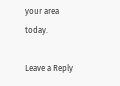your area today.

Leave a Reply